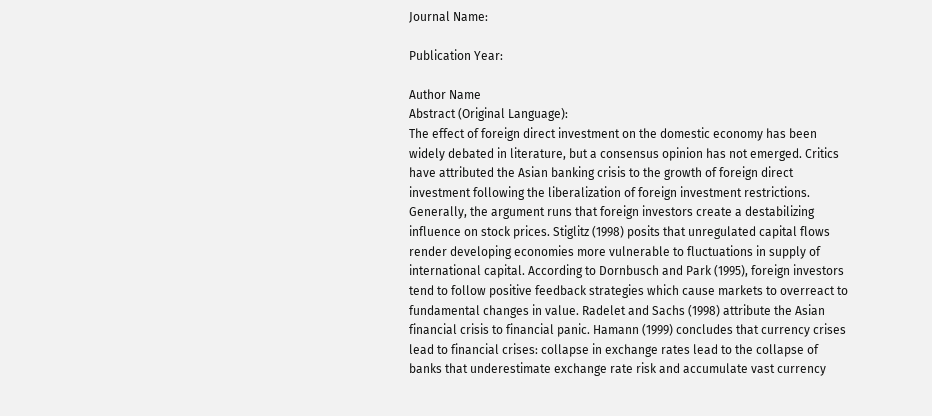Journal Name:

Publication Year:

Author Name
Abstract (Original Language):
The effect of foreign direct investment on the domestic economy has been widely debated in literature, but a consensus opinion has not emerged. Critics have attributed the Asian banking crisis to the growth of foreign direct investment following the liberalization of foreign investment restrictions. Generally, the argument runs that foreign investors create a destabilizing influence on stock prices. Stiglitz (1998) posits that unregulated capital flows render developing economies more vulnerable to fluctuations in supply of international capital. According to Dornbusch and Park (1995), foreign investors tend to follow positive feedback strategies which cause markets to overreact to fundamental changes in value. Radelet and Sachs (1998) attribute the Asian financial crisis to financial panic. Hamann (1999) concludes that currency crises lead to financial crises: collapse in exchange rates lead to the collapse of banks that underestimate exchange rate risk and accumulate vast currency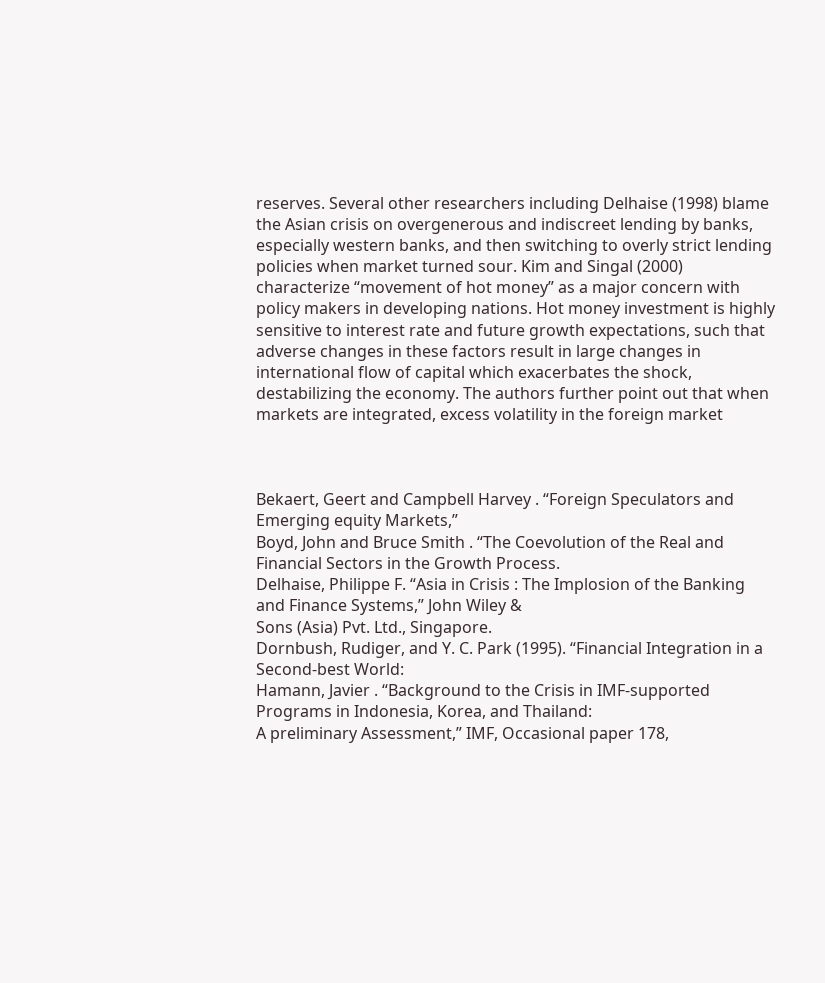reserves. Several other researchers including Delhaise (1998) blame the Asian crisis on overgenerous and indiscreet lending by banks, especially western banks, and then switching to overly strict lending policies when market turned sour. Kim and Singal (2000) characterize “movement of hot money” as a major concern with policy makers in developing nations. Hot money investment is highly sensitive to interest rate and future growth expectations, such that adverse changes in these factors result in large changes in international flow of capital which exacerbates the shock, destabilizing the economy. The authors further point out that when markets are integrated, excess volatility in the foreign market



Bekaert, Geert and Campbell Harvey . “Foreign Speculators and Emerging equity Markets,”
Boyd, John and Bruce Smith . “The Coevolution of the Real and Financial Sectors in the Growth Process.
Delhaise, Philippe F. “Asia in Crisis : The Implosion of the Banking and Finance Systems,” John Wiley &
Sons (Asia) Pvt. Ltd., Singapore.
Dornbush, Rudiger, and Y. C. Park (1995). “Financial Integration in a Second-best World:
Hamann, Javier . “Background to the Crisis in IMF-supported Programs in Indonesia, Korea, and Thailand:
A preliminary Assessment,” IMF, Occasional paper 178,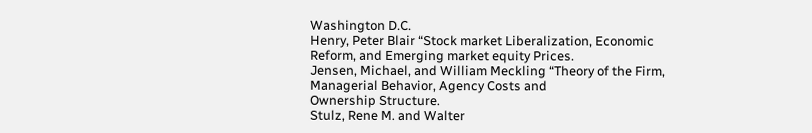Washington D.C.
Henry, Peter Blair “Stock market Liberalization, Economic Reform, and Emerging market equity Prices.
Jensen, Michael, and William Meckling “Theory of the Firm, Managerial Behavior, Agency Costs and
Ownership Structure.
Stulz, Rene M. and Walter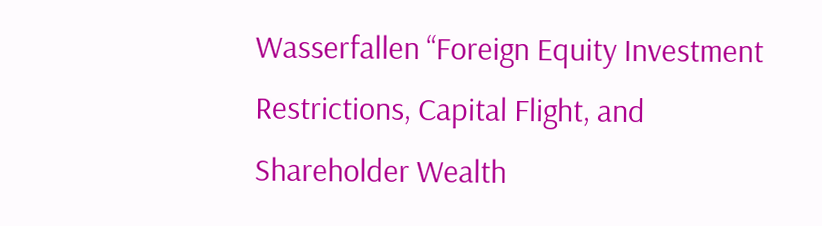Wasserfallen “Foreign Equity Investment Restrictions, Capital Flight, and
Shareholder Wealth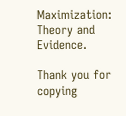Maximization: Theory and Evidence.

Thank you for copying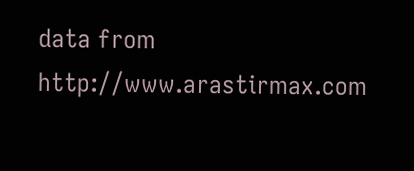data from http://www.arastirmax.com